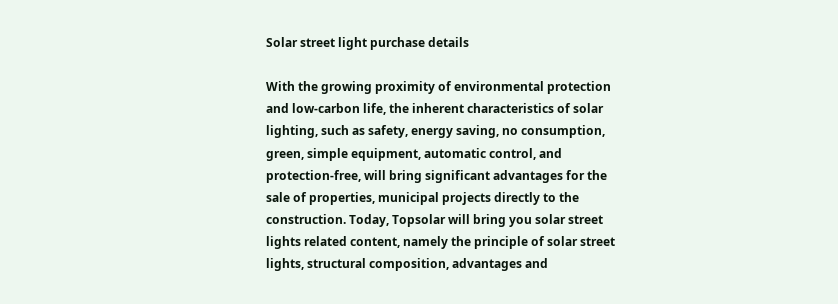Solar street light purchase details

With the growing proximity of environmental protection and low-carbon life, the inherent characteristics of solar lighting, such as safety, energy saving, no consumption, green, simple equipment, automatic control, and protection-free, will bring significant advantages for the sale of properties, municipal projects directly to the construction. Today, Topsolar will bring you solar street lights related content, namely the principle of solar street lights, structural composition, advantages and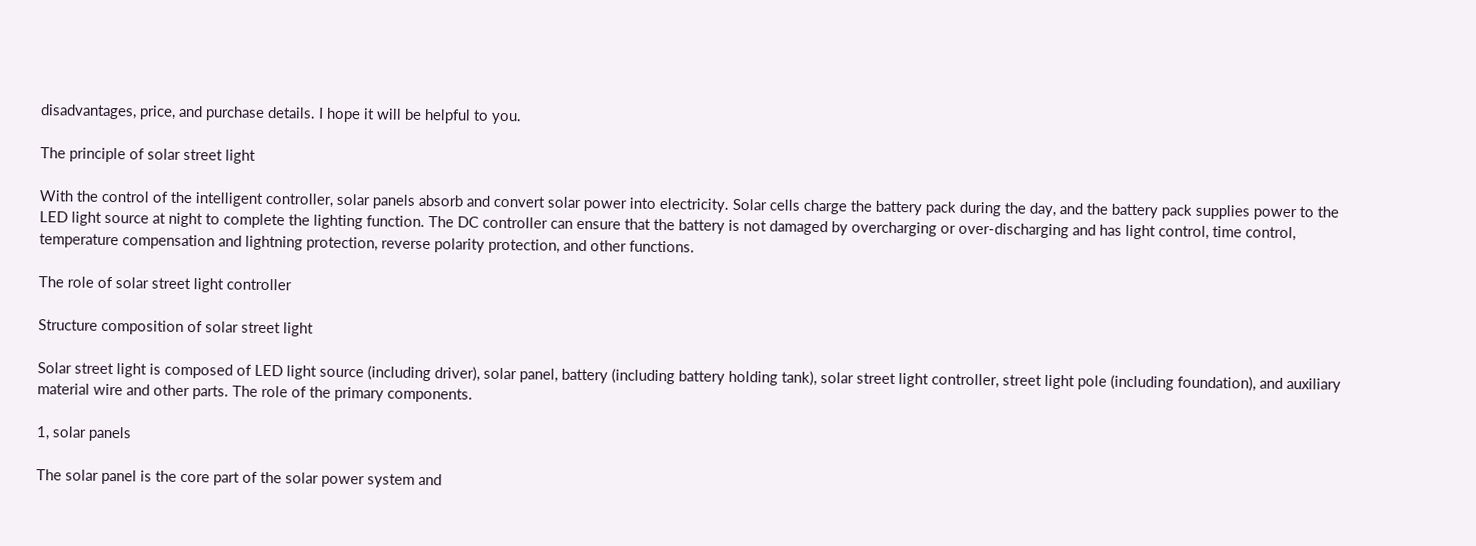disadvantages, price, and purchase details. I hope it will be helpful to you.

The principle of solar street light

With the control of the intelligent controller, solar panels absorb and convert solar power into electricity. Solar cells charge the battery pack during the day, and the battery pack supplies power to the LED light source at night to complete the lighting function. The DC controller can ensure that the battery is not damaged by overcharging or over-discharging and has light control, time control, temperature compensation and lightning protection, reverse polarity protection, and other functions.

The role of solar street light controller

Structure composition of solar street light

Solar street light is composed of LED light source (including driver), solar panel, battery (including battery holding tank), solar street light controller, street light pole (including foundation), and auxiliary material wire and other parts. The role of the primary components.

1, solar panels

The solar panel is the core part of the solar power system and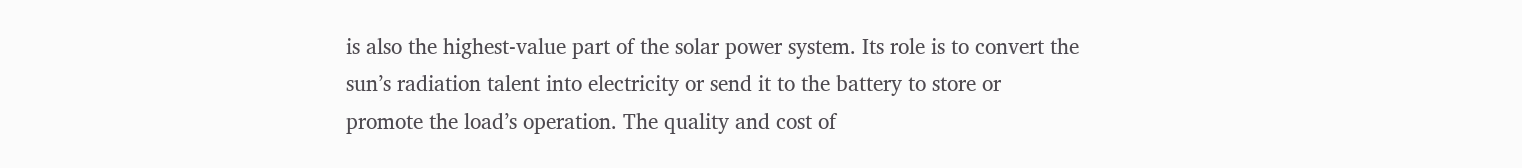is also the highest-value part of the solar power system. Its role is to convert the sun’s radiation talent into electricity or send it to the battery to store or promote the load’s operation. The quality and cost of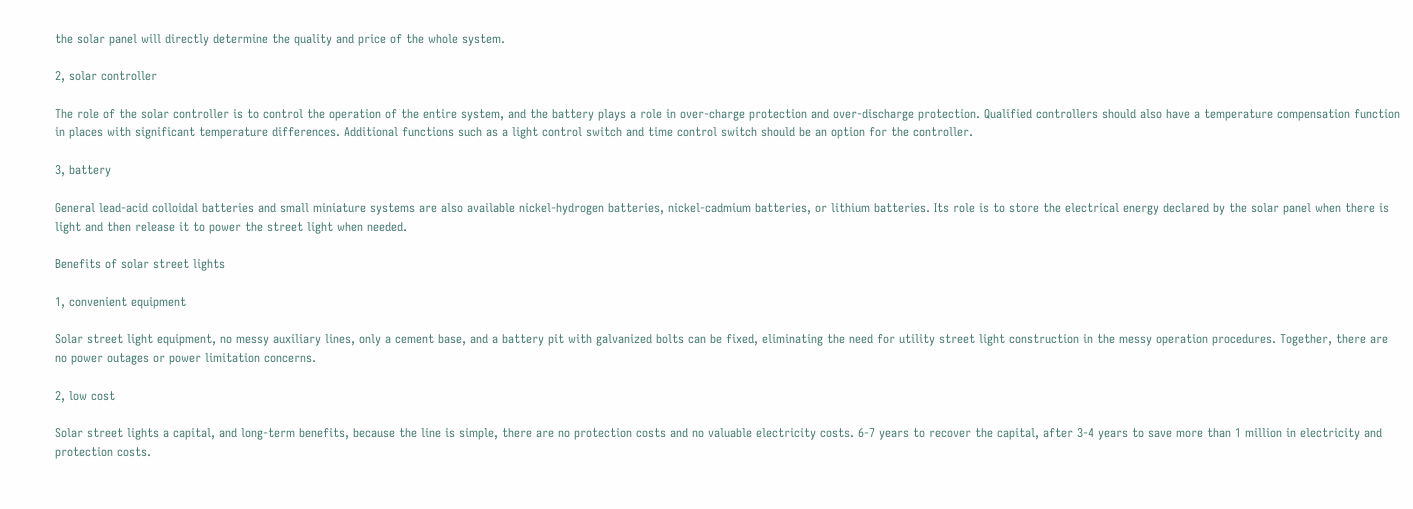the solar panel will directly determine the quality and price of the whole system.

2, solar controller

The role of the solar controller is to control the operation of the entire system, and the battery plays a role in over-charge protection and over-discharge protection. Qualified controllers should also have a temperature compensation function in places with significant temperature differences. Additional functions such as a light control switch and time control switch should be an option for the controller.

3, battery

General lead-acid colloidal batteries and small miniature systems are also available nickel-hydrogen batteries, nickel-cadmium batteries, or lithium batteries. Its role is to store the electrical energy declared by the solar panel when there is light and then release it to power the street light when needed.

Benefits of solar street lights

1, convenient equipment

Solar street light equipment, no messy auxiliary lines, only a cement base, and a battery pit with galvanized bolts can be fixed, eliminating the need for utility street light construction in the messy operation procedures. Together, there are no power outages or power limitation concerns.

2, low cost

Solar street lights a capital, and long-term benefits, because the line is simple, there are no protection costs and no valuable electricity costs. 6-7 years to recover the capital, after 3-4 years to save more than 1 million in electricity and protection costs.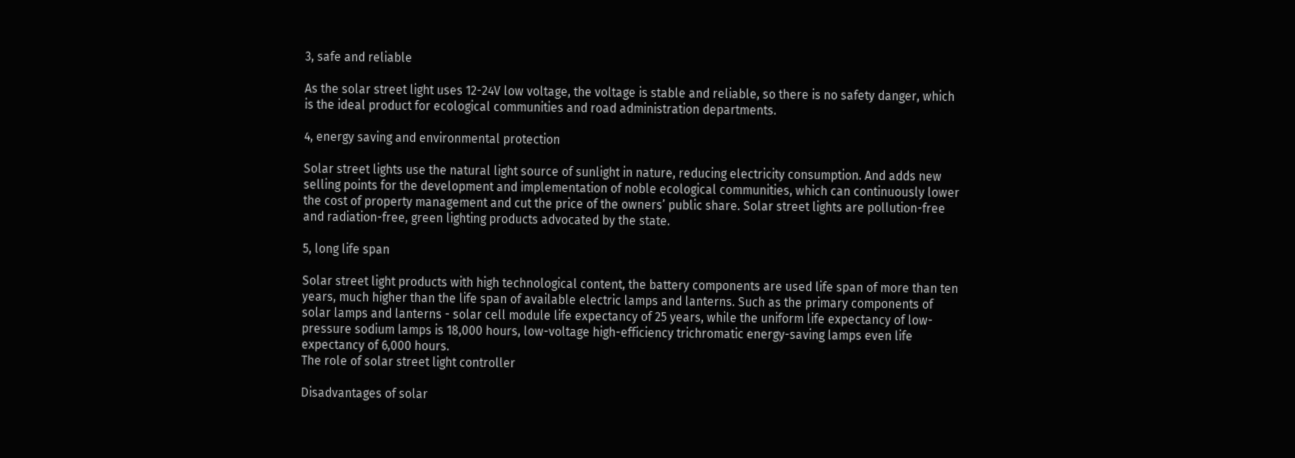3, safe and reliable

As the solar street light uses 12-24V low voltage, the voltage is stable and reliable, so there is no safety danger, which is the ideal product for ecological communities and road administration departments.

4, energy saving and environmental protection

Solar street lights use the natural light source of sunlight in nature, reducing electricity consumption. And adds new selling points for the development and implementation of noble ecological communities, which can continuously lower the cost of property management and cut the price of the owners’ public share. Solar street lights are pollution-free and radiation-free, green lighting products advocated by the state.

5, long life span

Solar street light products with high technological content, the battery components are used life span of more than ten years, much higher than the life span of available electric lamps and lanterns. Such as the primary components of solar lamps and lanterns - solar cell module life expectancy of 25 years, while the uniform life expectancy of low-pressure sodium lamps is 18,000 hours, low-voltage high-efficiency trichromatic energy-saving lamps even life expectancy of 6,000 hours.
The role of solar street light controller

Disadvantages of solar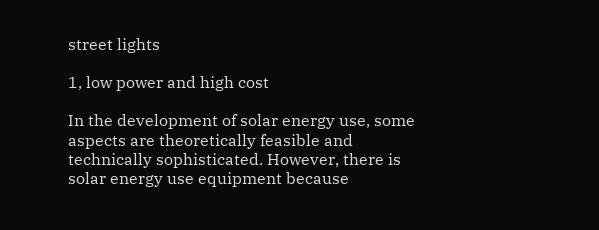street lights

1, low power and high cost

In the development of solar energy use, some aspects are theoretically feasible and technically sophisticated. However, there is solar energy use equipment because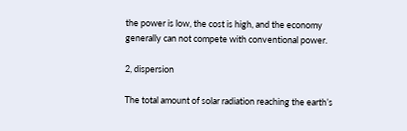the power is low, the cost is high, and the economy generally can not compete with conventional power.

2, dispersion

The total amount of solar radiation reaching the earth’s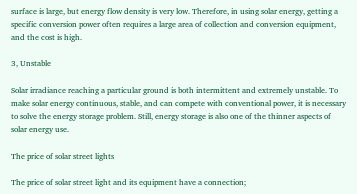surface is large, but energy flow density is very low. Therefore, in using solar energy, getting a specific conversion power often requires a large area of collection and conversion equipment, and the cost is high.

3, Unstable

Solar irradiance reaching a particular ground is both intermittent and extremely unstable. To make solar energy continuous, stable, and can compete with conventional power, it is necessary to solve the energy storage problem. Still, energy storage is also one of the thinner aspects of solar energy use.

The price of solar street lights

The price of solar street light and its equipment have a connection;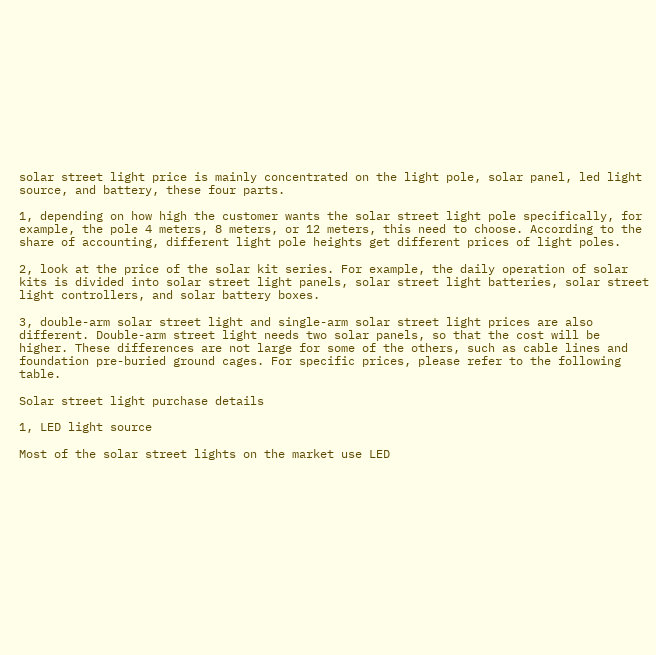solar street light price is mainly concentrated on the light pole, solar panel, led light source, and battery, these four parts.

1, depending on how high the customer wants the solar street light pole specifically, for example, the pole 4 meters, 8 meters, or 12 meters, this need to choose. According to the share of accounting, different light pole heights get different prices of light poles.

2, look at the price of the solar kit series. For example, the daily operation of solar kits is divided into solar street light panels, solar street light batteries, solar street light controllers, and solar battery boxes.

3, double-arm solar street light and single-arm solar street light prices are also different. Double-arm street light needs two solar panels, so that the cost will be higher. These differences are not large for some of the others, such as cable lines and foundation pre-buried ground cages. For specific prices, please refer to the following table.

Solar street light purchase details

1, LED light source

Most of the solar street lights on the market use LED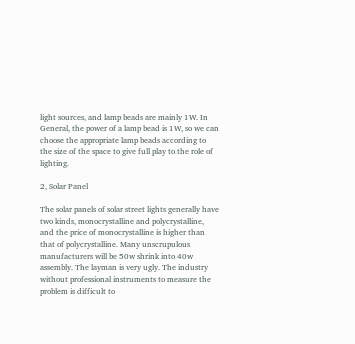light sources, and lamp beads are mainly 1W. In General, the power of a lamp bead is 1W, so we can choose the appropriate lamp beads according to the size of the space to give full play to the role of lighting.

2, Solar Panel

The solar panels of solar street lights generally have two kinds, monocrystalline and polycrystalline, and the price of monocrystalline is higher than that of polycrystalline. Many unscrupulous manufacturers will be 50w shrink into 40w assembly. The layman is very ugly. The industry without professional instruments to measure the problem is difficult to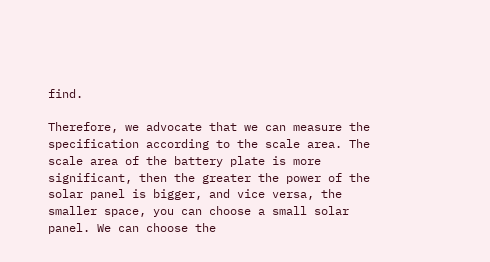find.

Therefore, we advocate that we can measure the specification according to the scale area. The scale area of the battery plate is more significant, then the greater the power of the solar panel is bigger, and vice versa, the smaller space, you can choose a small solar panel. We can choose the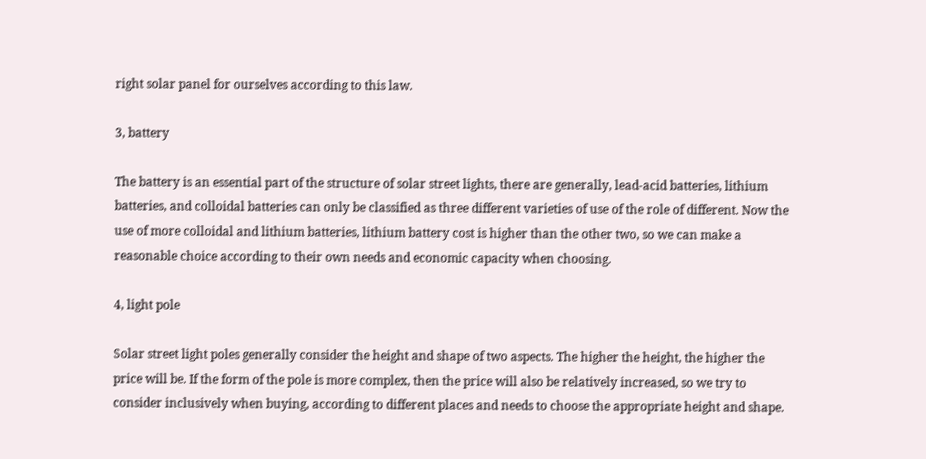right solar panel for ourselves according to this law.

3, battery

The battery is an essential part of the structure of solar street lights, there are generally, lead-acid batteries, lithium batteries, and colloidal batteries can only be classified as three different varieties of use of the role of different. Now the use of more colloidal and lithium batteries, lithium battery cost is higher than the other two, so we can make a reasonable choice according to their own needs and economic capacity when choosing.

4, light pole

Solar street light poles generally consider the height and shape of two aspects. The higher the height, the higher the price will be. If the form of the pole is more complex, then the price will also be relatively increased, so we try to consider inclusively when buying, according to different places and needs to choose the appropriate height and shape.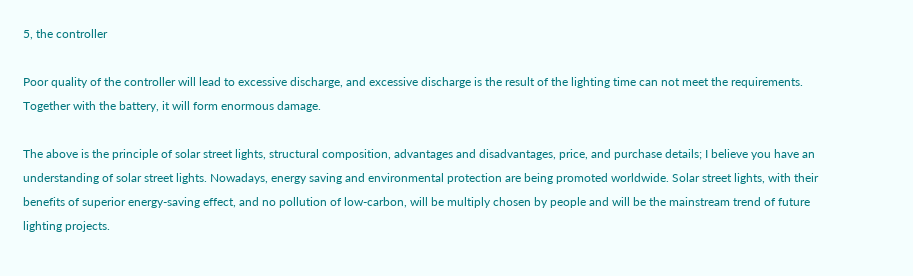5, the controller

Poor quality of the controller will lead to excessive discharge, and excessive discharge is the result of the lighting time can not meet the requirements. Together with the battery, it will form enormous damage.

The above is the principle of solar street lights, structural composition, advantages and disadvantages, price, and purchase details; I believe you have an understanding of solar street lights. Nowadays, energy saving and environmental protection are being promoted worldwide. Solar street lights, with their benefits of superior energy-saving effect, and no pollution of low-carbon, will be multiply chosen by people and will be the mainstream trend of future lighting projects.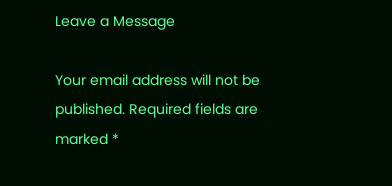Leave a Message

Your email address will not be published. Required fields are marked *